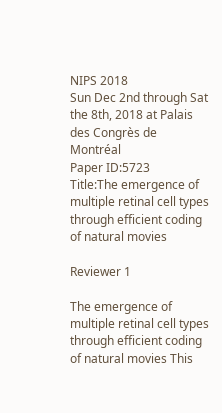NIPS 2018
Sun Dec 2nd through Sat the 8th, 2018 at Palais des Congrès de Montréal
Paper ID:5723
Title:The emergence of multiple retinal cell types through efficient coding of natural movies

Reviewer 1

The emergence of multiple retinal cell types through efficient coding of natural movies This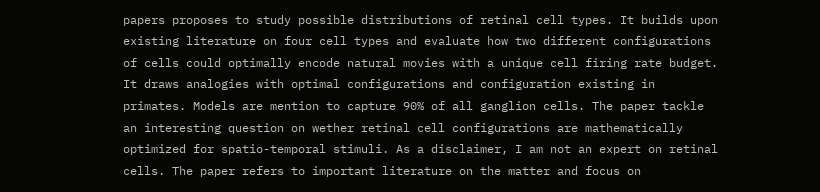papers proposes to study possible distributions of retinal cell types. It builds upon existing literature on four cell types and evaluate how two different configurations of cells could optimally encode natural movies with a unique cell firing rate budget. It draws analogies with optimal configurations and configuration existing in primates. Models are mention to capture 90% of all ganglion cells. The paper tackle an interesting question on wether retinal cell configurations are mathematically optimized for spatio-temporal stimuli. As a disclaimer, I am not an expert on retinal cells. The paper refers to important literature on the matter and focus on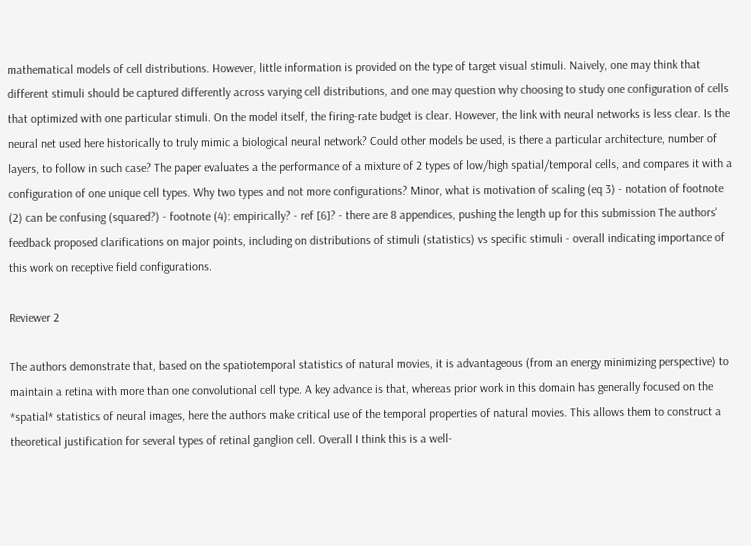mathematical models of cell distributions. However, little information is provided on the type of target visual stimuli. Naively, one may think that different stimuli should be captured differently across varying cell distributions, and one may question why choosing to study one configuration of cells that optimized with one particular stimuli. On the model itself, the firing-rate budget is clear. However, the link with neural networks is less clear. Is the neural net used here historically to truly mimic a biological neural network? Could other models be used, is there a particular architecture, number of layers, to follow in such case? The paper evaluates a the performance of a mixture of 2 types of low/high spatial/temporal cells, and compares it with a configuration of one unique cell types. Why two types and not more configurations? Minor, what is motivation of scaling (eq 3) - notation of footnote (2) can be confusing (squared?) - footnote (4): empirically? - ref [6]? - there are 8 appendices, pushing the length up for this submission The authors' feedback proposed clarifications on major points, including on distributions of stimuli (statistics) vs specific stimuli - overall indicating importance of this work on receptive field configurations.

Reviewer 2

The authors demonstrate that, based on the spatiotemporal statistics of natural movies, it is advantageous (from an energy minimizing perspective) to maintain a retina with more than one convolutional cell type. A key advance is that, whereas prior work in this domain has generally focused on the *spatial* statistics of neural images, here the authors make critical use of the temporal properties of natural movies. This allows them to construct a theoretical justification for several types of retinal ganglion cell. Overall I think this is a well-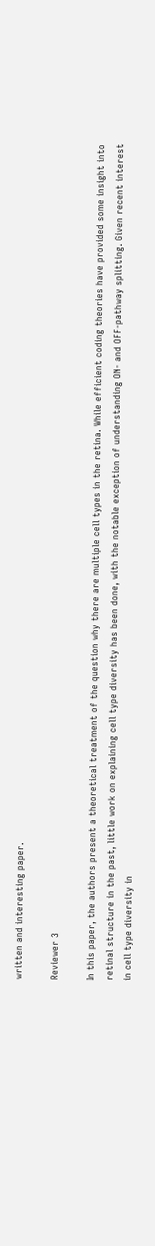written and interesting paper.

Reviewer 3

In this paper, the authors present a theoretical treatment of the question why there are multiple cell types in the retina. While efficient coding theories have provided some insight into retinal structure in the past, little work on explaining cell type diversity has been done, with the notable exception of understanding ON- and OFF-pathway splitting. Given recent interest in cell type diversity in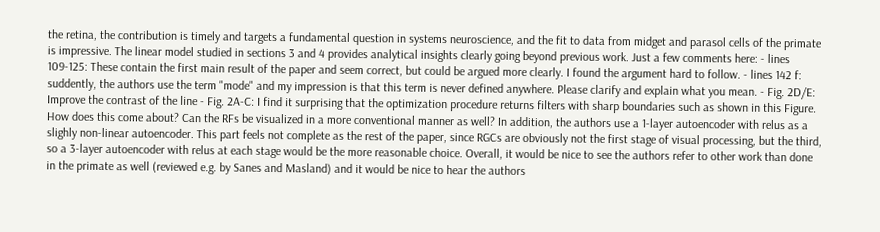the retina, the contribution is timely and targets a fundamental question in systems neuroscience, and the fit to data from midget and parasol cells of the primate is impressive. The linear model studied in sections 3 and 4 provides analytical insights clearly going beyond previous work. Just a few comments here: - lines 109-125: These contain the first main result of the paper and seem correct, but could be argued more clearly. I found the argument hard to follow. - lines 142 f: suddently, the authors use the term "mode" and my impression is that this term is never defined anywhere. Please clarify and explain what you mean. - Fig. 2D/E: Improve the contrast of the line - Fig. 2A-C: I find it surprising that the optimization procedure returns filters with sharp boundaries such as shown in this Figure. How does this come about? Can the RFs be visualized in a more conventional manner as well? In addition, the authors use a 1-layer autoencoder with relus as a slighly non-linear autoencoder. This part feels not complete as the rest of the paper, since RGCs are obviously not the first stage of visual processing, but the third, so a 3-layer autoencoder with relus at each stage would be the more reasonable choice. Overall, it would be nice to see the authors refer to other work than done in the primate as well (reviewed e.g. by Sanes and Masland) and it would be nice to hear the authors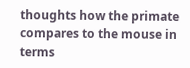thoughts how the primate compares to the mouse in terms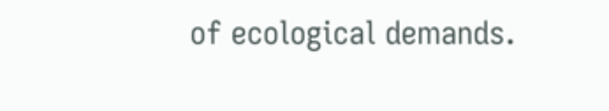of ecological demands.